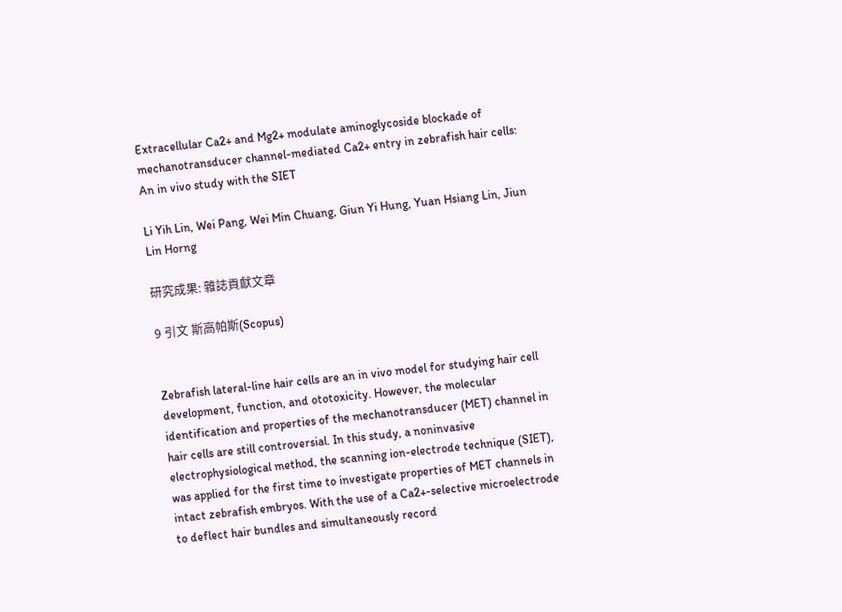Extracellular Ca2+ and Mg2+ modulate aminoglycoside blockade of mechanotransducer channel-mediated Ca2+ entry in zebrafish hair cells: An in vivo study with the SIET

Li Yih Lin, Wei Pang, Wei Min Chuang, Giun Yi Hung, Yuan Hsiang Lin, Jiun Lin Horng

研究成果: 雜誌貢獻文章

9 引文 斯高帕斯(Scopus)


Zebrafish lateral-line hair cells are an in vivo model for studying hair cell development, function, and ototoxicity. However, the molecular identification and properties of the mechanotransducer (MET) channel in hair cells are still controversial. In this study, a noninvasive electrophysiological method, the scanning ion-electrode technique (SIET), was applied for the first time to investigate properties of MET channels in intact zebrafish embryos. With the use of a Ca2+-selective microelectrode to deflect hair bundles and simultaneously record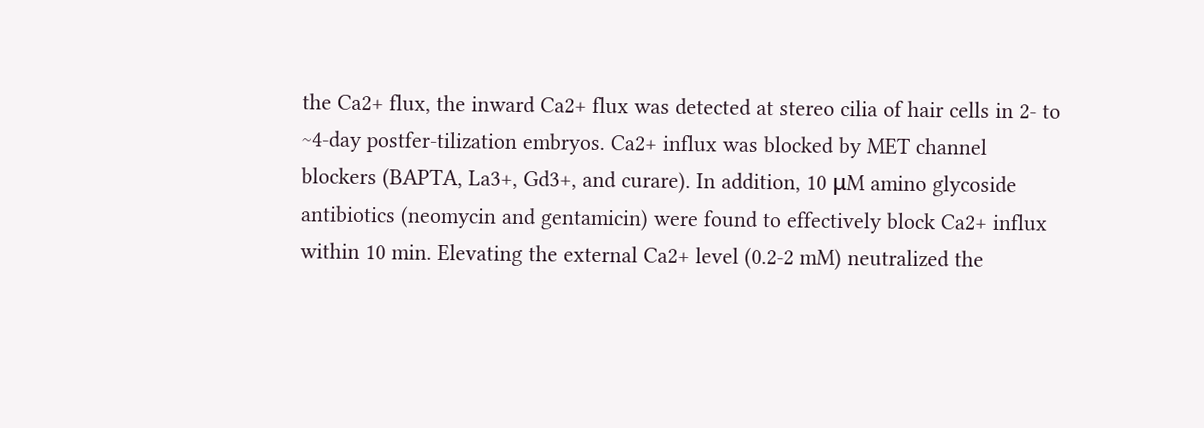the Ca2+ flux, the inward Ca2+ flux was detected at stereo cilia of hair cells in 2- to ~4-day postfer-tilization embryos. Ca2+ influx was blocked by MET channel blockers (BAPTA, La3+, Gd3+, and curare). In addition, 10 μM amino glycoside antibiotics (neomycin and gentamicin) were found to effectively block Ca2+ influx within 10 min. Elevating the external Ca2+ level (0.2-2 mM) neutralized the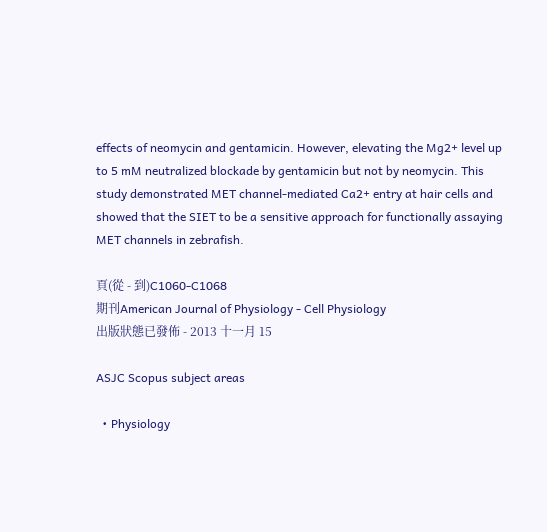effects of neomycin and gentamicin. However, elevating the Mg2+ level up to 5 mM neutralized blockade by gentamicin but not by neomycin. This study demonstrated MET channel-mediated Ca2+ entry at hair cells and showed that the SIET to be a sensitive approach for functionally assaying MET channels in zebrafish.

頁(從 - 到)C1060-C1068
期刊American Journal of Physiology - Cell Physiology
出版狀態已發佈 - 2013 十一月 15

ASJC Scopus subject areas

  • Physiology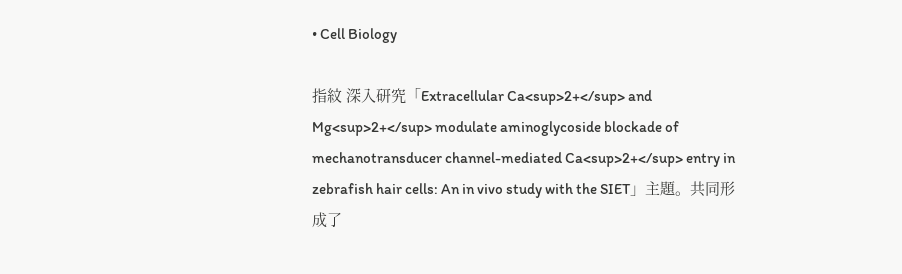• Cell Biology

指紋 深入研究「Extracellular Ca<sup>2+</sup> and Mg<sup>2+</sup> modulate aminoglycoside blockade of mechanotransducer channel-mediated Ca<sup>2+</sup> entry in zebrafish hair cells: An in vivo study with the SIET」主題。共同形成了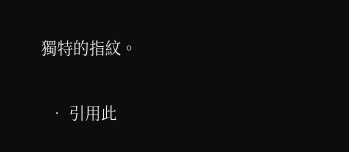獨特的指紋。

  • 引用此